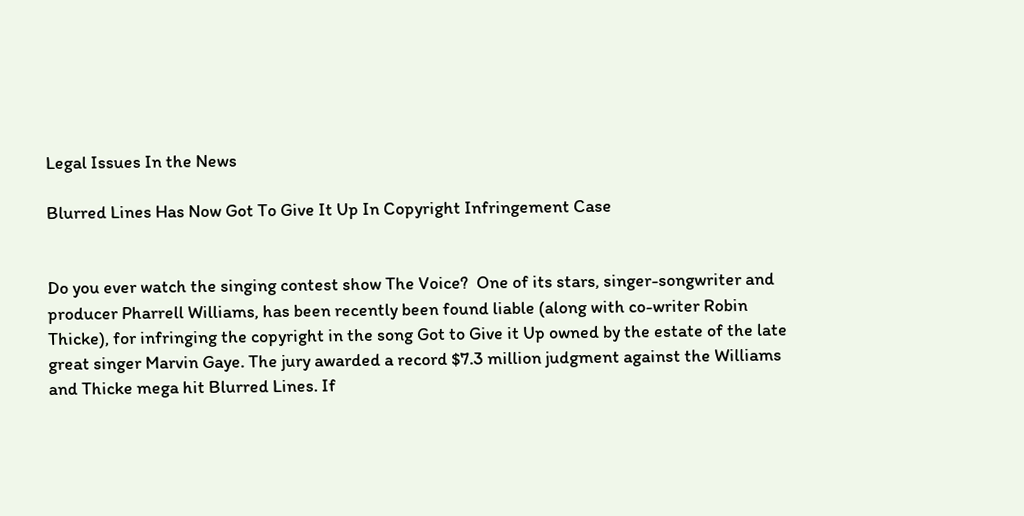Legal Issues In the News

Blurred Lines Has Now Got To Give It Up In Copyright Infringement Case


Do you ever watch the singing contest show The Voice?  One of its stars, singer-songwriter and producer Pharrell Williams, has been recently been found liable (along with co-writer Robin Thicke), for infringing the copyright in the song Got to Give it Up owned by the estate of the late great singer Marvin Gaye. The jury awarded a record $7.3 million judgment against the Williams and Thicke mega hit Blurred Lines. If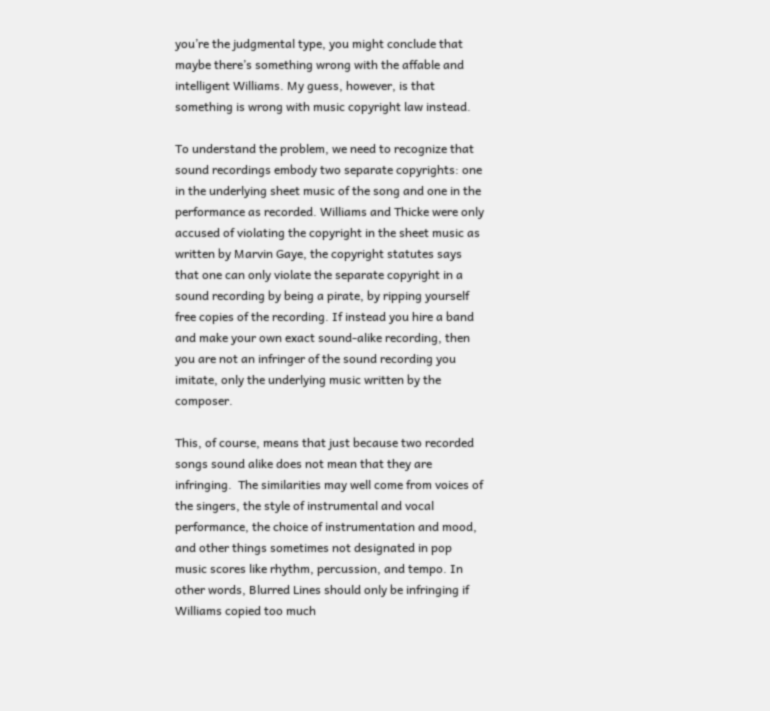you’re the judgmental type, you might conclude that maybe there’s something wrong with the affable and intelligent Williams. My guess, however, is that something is wrong with music copyright law instead.

To understand the problem, we need to recognize that sound recordings embody two separate copyrights: one in the underlying sheet music of the song and one in the performance as recorded. Williams and Thicke were only accused of violating the copyright in the sheet music as written by Marvin Gaye, the copyright statutes says that one can only violate the separate copyright in a sound recording by being a pirate, by ripping yourself free copies of the recording. If instead you hire a band and make your own exact sound-alike recording, then you are not an infringer of the sound recording you imitate, only the underlying music written by the composer.

This, of course, means that just because two recorded songs sound alike does not mean that they are infringing.  The similarities may well come from voices of the singers, the style of instrumental and vocal performance, the choice of instrumentation and mood, and other things sometimes not designated in pop music scores like rhythm, percussion, and tempo. In other words, Blurred Lines should only be infringing if Williams copied too much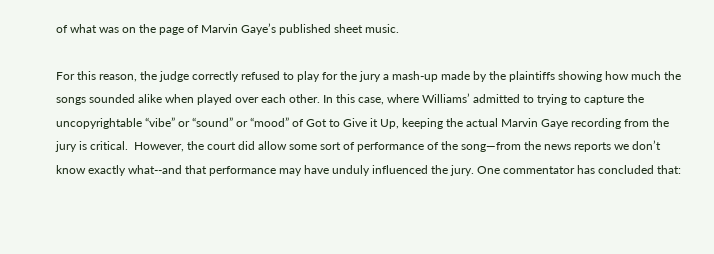of what was on the page of Marvin Gaye’s published sheet music.

For this reason, the judge correctly refused to play for the jury a mash-up made by the plaintiffs showing how much the songs sounded alike when played over each other. In this case, where Williams’ admitted to trying to capture the uncopyrightable “vibe” or “sound” or “mood” of Got to Give it Up, keeping the actual Marvin Gaye recording from the jury is critical.  However, the court did allow some sort of performance of the song—from the news reports we don’t know exactly what--and that performance may have unduly influenced the jury. One commentator has concluded that: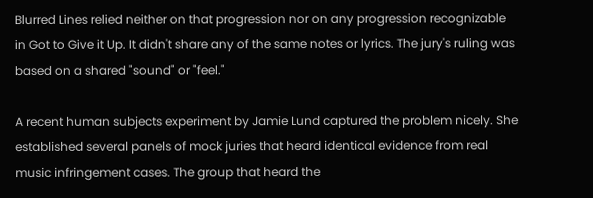Blurred Lines relied neither on that progression nor on any progression recognizable in Got to Give it Up. It didn't share any of the same notes or lyrics. The jury's ruling was based on a shared "sound" or "feel."

A recent human subjects experiment by Jamie Lund captured the problem nicely. She established several panels of mock juries that heard identical evidence from real music infringement cases. The group that heard the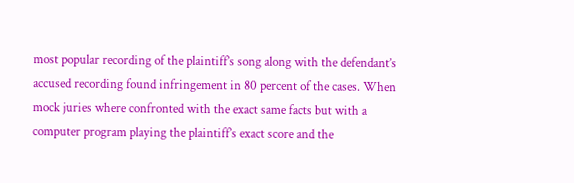most popular recording of the plaintiff’s song along with the defendant’s accused recording found infringement in 80 percent of the cases. When mock juries where confronted with the exact same facts but with a computer program playing the plaintiff’s exact score and the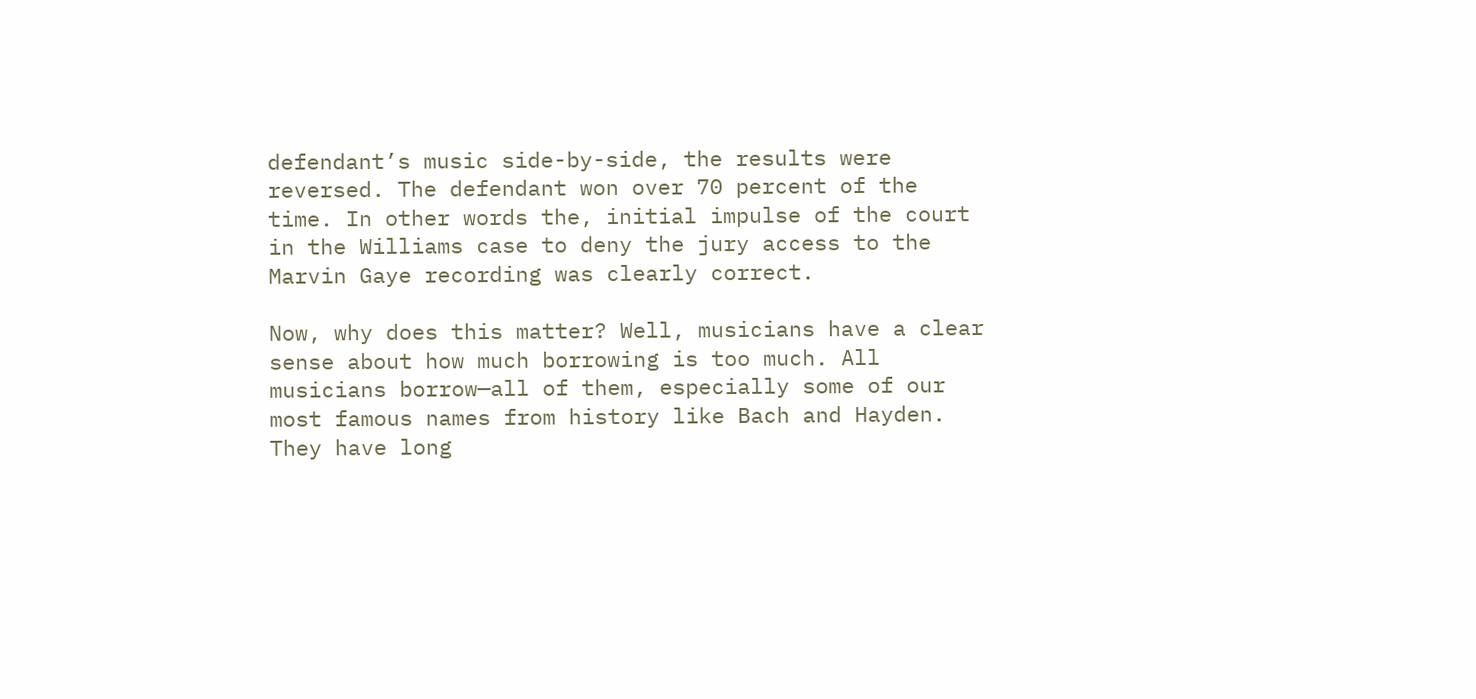defendant’s music side-by-side, the results were reversed. The defendant won over 70 percent of the time. In other words the, initial impulse of the court in the Williams case to deny the jury access to the Marvin Gaye recording was clearly correct.

Now, why does this matter? Well, musicians have a clear sense about how much borrowing is too much. All musicians borrow—all of them, especially some of our most famous names from history like Bach and Hayden. They have long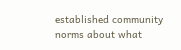established community norms about what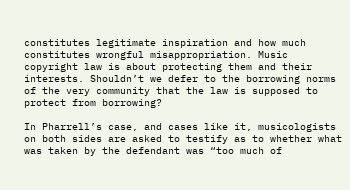constitutes legitimate inspiration and how much constitutes wrongful misappropriation. Music copyright law is about protecting them and their interests. Shouldn’t we defer to the borrowing norms of the very community that the law is supposed to protect from borrowing?

In Pharrell’s case, and cases like it, musicologists on both sides are asked to testify as to whether what was taken by the defendant was “too much of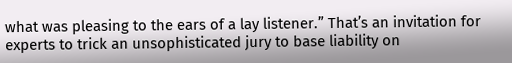what was pleasing to the ears of a lay listener.” That’s an invitation for experts to trick an unsophisticated jury to base liability on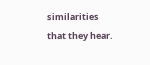similarities that they hear.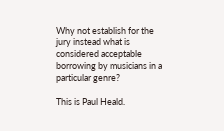Why not establish for the jury instead what is considered acceptable borrowing by musicians in a particular genre?

This is Paul Heald.